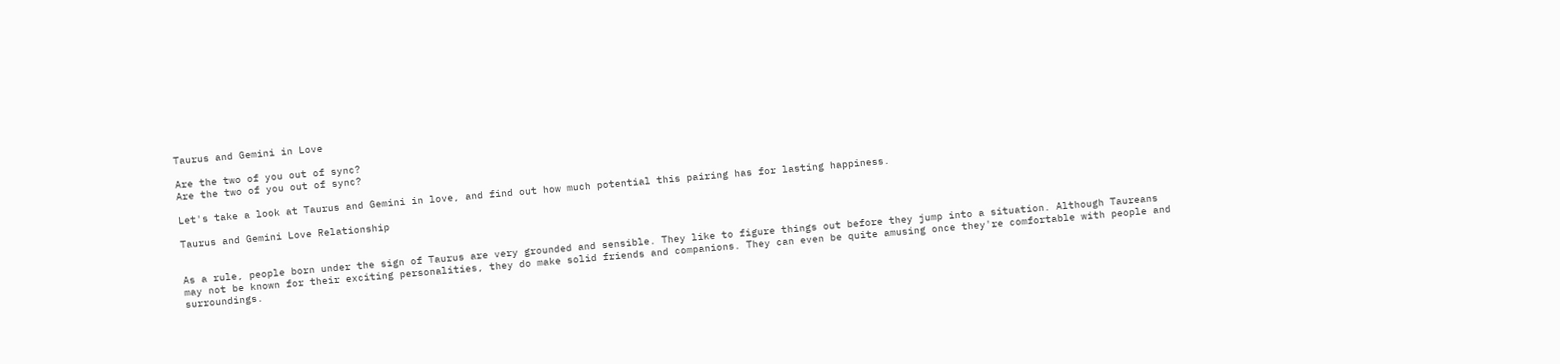Taurus and Gemini in Love

Are the two of you out of sync?
Are the two of you out of sync?

Let's take a look at Taurus and Gemini in love, and find out how much potential this pairing has for lasting happiness.

Taurus and Gemini Love Relationship


As a rule, people born under the sign of Taurus are very grounded and sensible. They like to figure things out before they jump into a situation. Although Taureans may not be known for their exciting personalities, they do make solid friends and companions. They can even be quite amusing once they're comfortable with people and surroundings.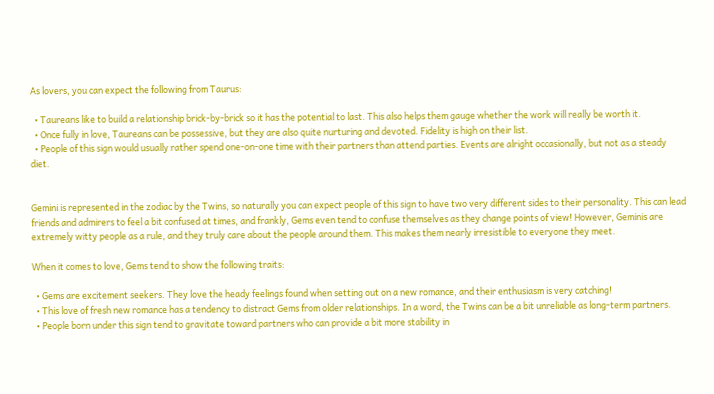As lovers, you can expect the following from Taurus:

  • Taureans like to build a relationship brick-by-brick so it has the potential to last. This also helps them gauge whether the work will really be worth it.
  • Once fully in love, Taureans can be possessive, but they are also quite nurturing and devoted. Fidelity is high on their list.
  • People of this sign would usually rather spend one-on-one time with their partners than attend parties. Events are alright occasionally, but not as a steady diet.


Gemini is represented in the zodiac by the Twins, so naturally you can expect people of this sign to have two very different sides to their personality. This can lead friends and admirers to feel a bit confused at times, and frankly, Gems even tend to confuse themselves as they change points of view! However, Geminis are extremely witty people as a rule, and they truly care about the people around them. This makes them nearly irresistible to everyone they meet.

When it comes to love, Gems tend to show the following traits:

  • Gems are excitement seekers. They love the heady feelings found when setting out on a new romance, and their enthusiasm is very catching!
  • This love of fresh new romance has a tendency to distract Gems from older relationships. In a word, the Twins can be a bit unreliable as long-term partners.
  • People born under this sign tend to gravitate toward partners who can provide a bit more stability in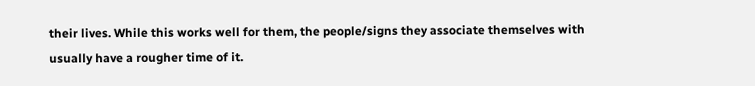their lives. While this works well for them, the people/signs they associate themselves with usually have a rougher time of it.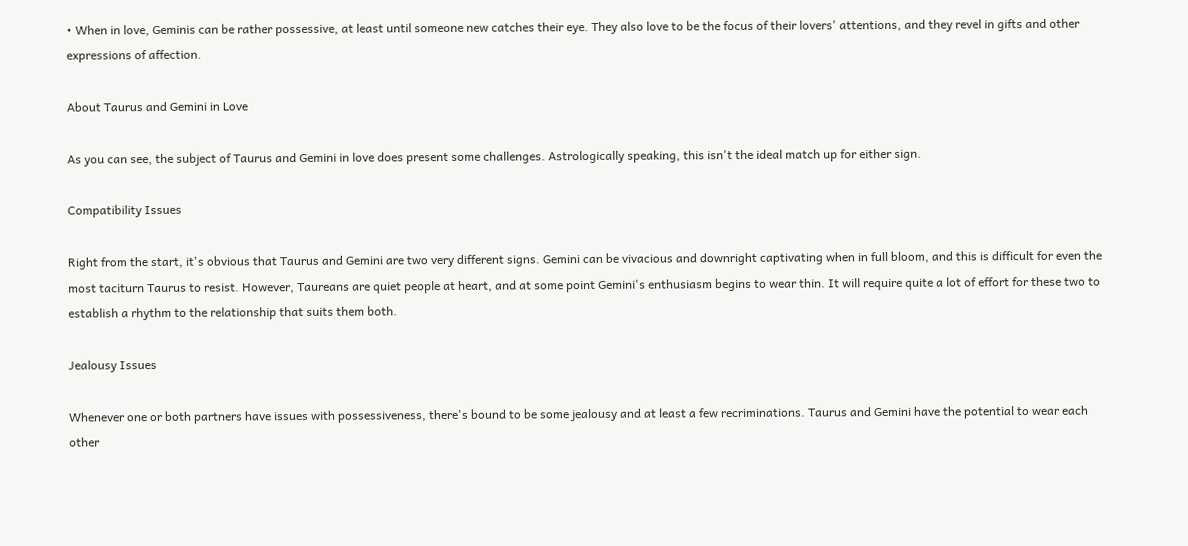• When in love, Geminis can be rather possessive, at least until someone new catches their eye. They also love to be the focus of their lovers' attentions, and they revel in gifts and other expressions of affection.

About Taurus and Gemini in Love

As you can see, the subject of Taurus and Gemini in love does present some challenges. Astrologically speaking, this isn't the ideal match up for either sign.

Compatibility Issues

Right from the start, it's obvious that Taurus and Gemini are two very different signs. Gemini can be vivacious and downright captivating when in full bloom, and this is difficult for even the most taciturn Taurus to resist. However, Taureans are quiet people at heart, and at some point Gemini's enthusiasm begins to wear thin. It will require quite a lot of effort for these two to establish a rhythm to the relationship that suits them both.

Jealousy Issues

Whenever one or both partners have issues with possessiveness, there's bound to be some jealousy and at least a few recriminations. Taurus and Gemini have the potential to wear each other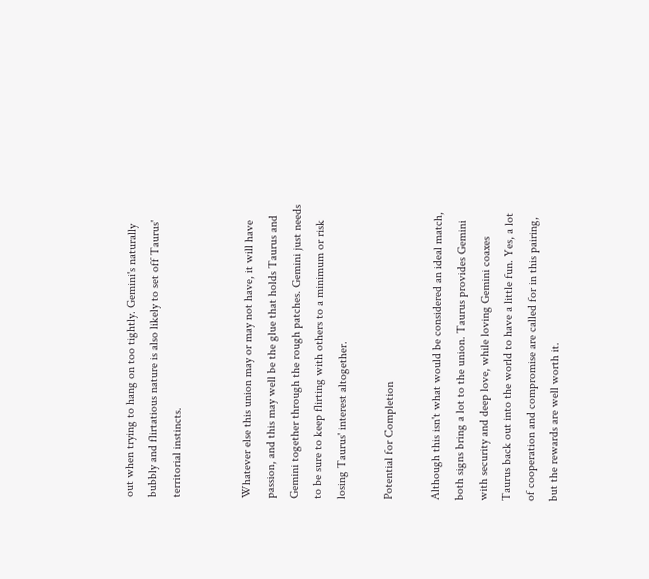out when trying to hang on too tightly. Gemini's naturally bubbly and flirtatious nature is also likely to set off Taurus' territorial instincts.


Whatever else this union may or may not have, it will have passion, and this may well be the glue that holds Taurus and Gemini together through the rough patches. Gemini just needs to be sure to keep flirting with others to a minimum or risk losing Taurus' interest altogether.

Potential for Completion

Although this isn't what would be considered an ideal match, both signs bring a lot to the union. Taurus provides Gemini with security and deep love, while loving Gemini coaxes Taurus back out into the world to have a little fun. Yes, a lot of cooperation and compromise are called for in this pairing, but the rewards are well worth it.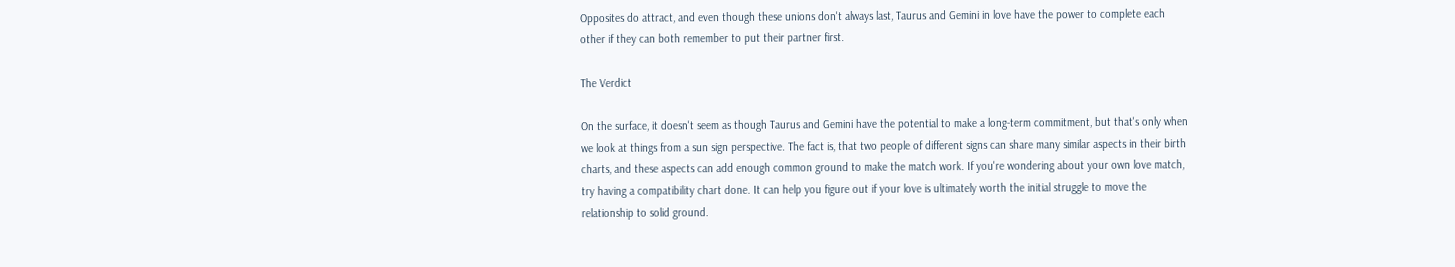Opposites do attract, and even though these unions don't always last, Taurus and Gemini in love have the power to complete each other if they can both remember to put their partner first.

The Verdict

On the surface, it doesn't seem as though Taurus and Gemini have the potential to make a long-term commitment, but that's only when we look at things from a sun sign perspective. The fact is, that two people of different signs can share many similar aspects in their birth charts, and these aspects can add enough common ground to make the match work. If you're wondering about your own love match, try having a compatibility chart done. It can help you figure out if your love is ultimately worth the initial struggle to move the relationship to solid ground.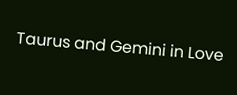Taurus and Gemini in Love